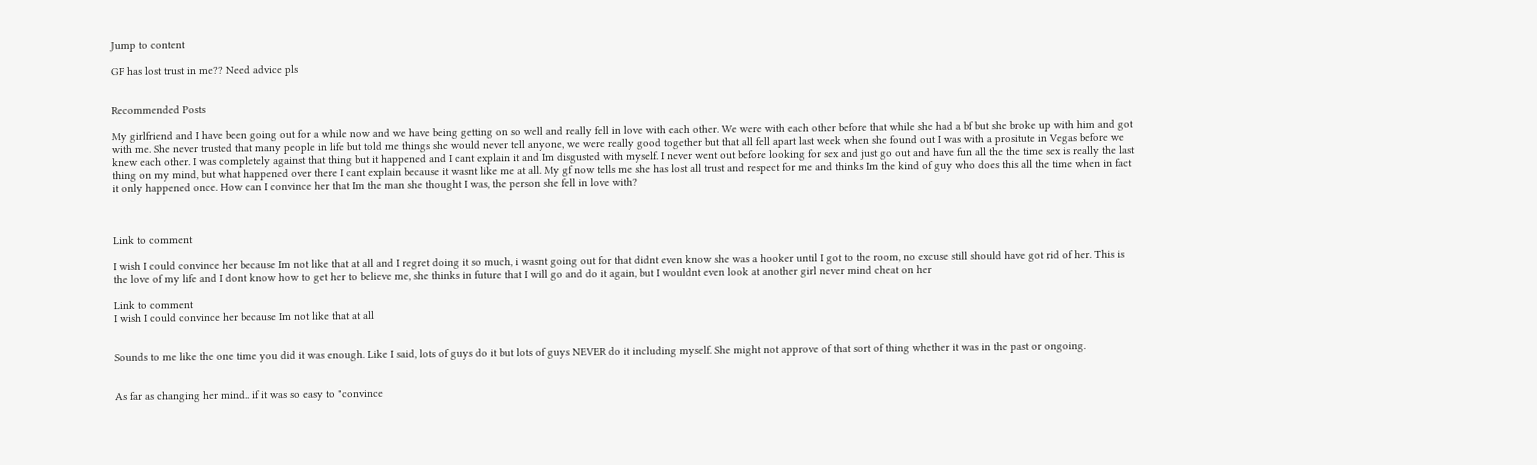Jump to content

GF has lost trust in me?? Need advice pls


Recommended Posts

My girlfriend and I have been going out for a while now and we have being getting on so well and really fell in love with each other. We were with each other before that while she had a bf but she broke up with him and got with me. She never trusted that many people in life but told me things she would never tell anyone, we were really good together but that all fell apart last week when she found out I was with a prositute in Vegas before we knew each other. I was completely against that thing but it happened and I cant explain it and Im disgusted with myself. I never went out before looking for sex and just go out and have fun all the the time sex is really the last thing on my mind, but what happened over there I cant explain because it wasnt like me at all. My gf now tells me she has lost all trust and respect for me and thinks Im the kind of guy who does this all the time when in fact it only happened once. How can I convince her that Im the man she thought I was, the person she fell in love with?



Link to comment

I wish I could convince her because Im not like that at all and I regret doing it so much, i wasnt going out for that didnt even know she was a hooker until I got to the room, no excuse still should have got rid of her. This is the love of my life and I dont know how to get her to believe me, she thinks in future that I will go and do it again, but I wouldnt even look at another girl never mind cheat on her

Link to comment
I wish I could convince her because Im not like that at all


Sounds to me like the one time you did it was enough. Like I said, lots of guys do it but lots of guys NEVER do it including myself. She might not approve of that sort of thing whether it was in the past or ongoing.


As far as changing her mind.. if it was so easy to "convince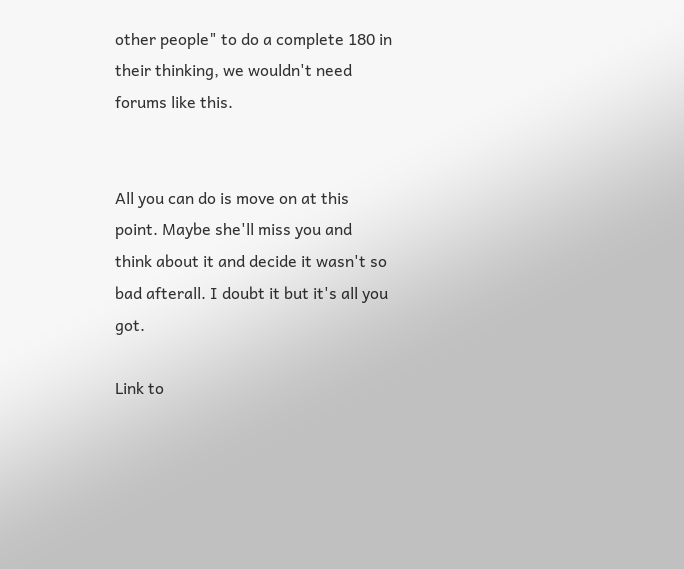other people" to do a complete 180 in their thinking, we wouldn't need forums like this.


All you can do is move on at this point. Maybe she'll miss you and think about it and decide it wasn't so bad afterall. I doubt it but it's all you got.

Link to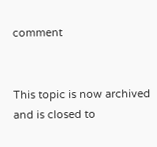comment


This topic is now archived and is closed to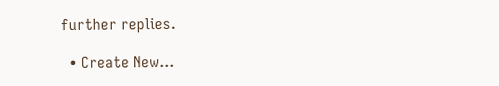further replies.

  • Create New...